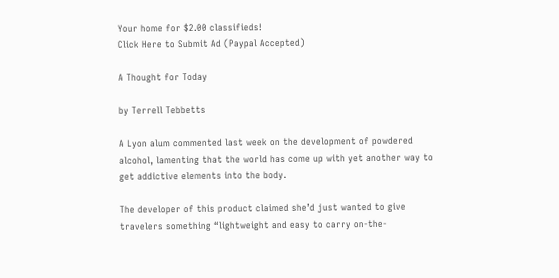Your home for $2.00 classifieds!
Click Here to Submit Ad (Paypal Accepted)

A Thought for Today

by Terrell Tebbetts

A Lyon alum commented last week on the development of powdered alcohol, lamenting that the world has come up with yet another way to get addictive elements into the body.

The developer of this product claimed she’d just wanted to give travelers something “lightweight and easy to carry on-the-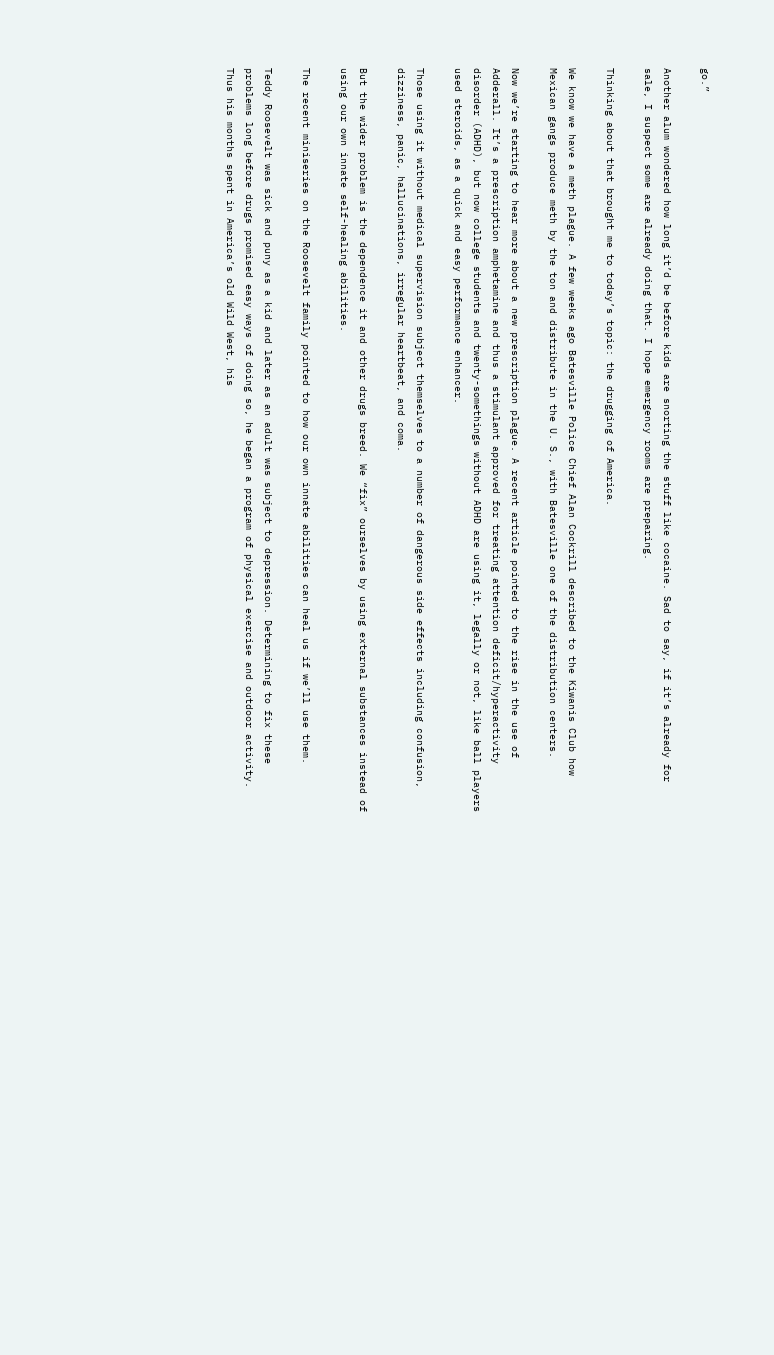go.”

Another alum wondered how long it’d be before kids are snorting the stuff like cocaine. Sad to say, if it’s already for sale, I suspect some are already doing that. I hope emergency rooms are preparing.

Thinking about that brought me to today’s topic: the drugging of America.

We know we have a meth plague. A few weeks ago Batesville Police Chief Alan Cockrill described to the Kiwanis Club how Mexican gangs produce meth by the ton and distribute in the U. S., with Batesville one of the distribution centers.

Now we’re starting to hear more about a new prescription plague. A recent article pointed to the rise in the use of Adderall. It’s a prescription amphetamine and thus a stimulant approved for treating attention deficit/hyperactivity disorder (ADHD), but now college students and twenty-somethings without ADHD are using it, legally or not, like ball players used steroids, as a quick and easy performance enhancer.

Those using it without medical supervision subject themselves to a number of dangerous side effects including confusion, dizziness, panic, hallucinations, irregular heartbeat, and coma.

But the wider problem is the dependence it and other drugs breed. We “fix” ourselves by using external substances instead of using our own innate self-healing abilities.

The recent miniseries on the Roosevelt family pointed to how our own innate abilities can heal us if we’ll use them.

Teddy Roosevelt was sick and puny as a kid and later as an adult was subject to depression. Determining to fix these problems long before drugs promised easy ways of doing so, he began a program of physical exercise and outdoor activity. Thus his months spent in America’s old Wild West, his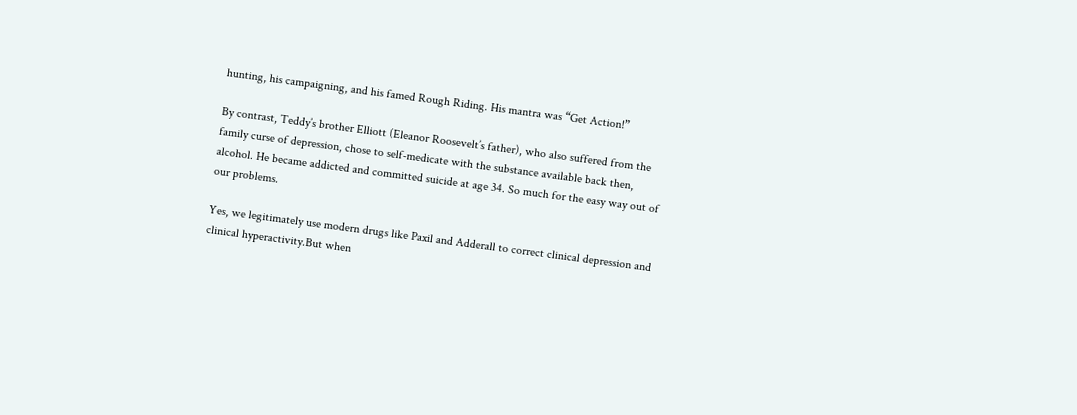hunting, his campaigning, and his famed Rough Riding. His mantra was “Get Action!”

By contrast, Teddy’s brother Elliott (Eleanor Roosevelt’s father), who also suffered from the family curse of depression, chose to self-medicate with the substance available back then, alcohol. He became addicted and committed suicide at age 34. So much for the easy way out of our problems.

Yes, we legitimately use modern drugs like Paxil and Adderall to correct clinical depression and clinical hyperactivity.But when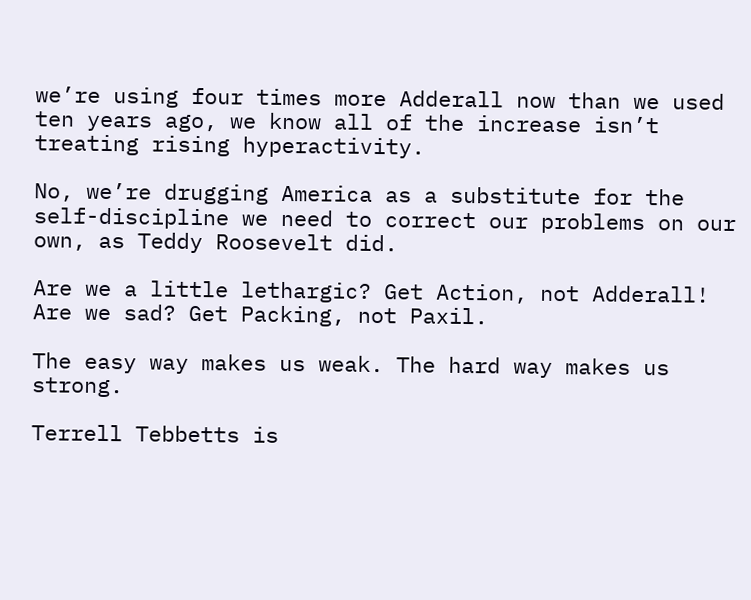we’re using four times more Adderall now than we used ten years ago, we know all of the increase isn’t treating rising hyperactivity.

No, we’re drugging America as a substitute for the self-discipline we need to correct our problems on our own, as Teddy Roosevelt did.

Are we a little lethargic? Get Action, not Adderall! Are we sad? Get Packing, not Paxil.

The easy way makes us weak. The hard way makes us strong.

Terrell Tebbetts is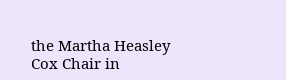the Martha Heasley Cox Chair in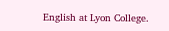English at Lyon College.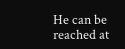He can be reached at